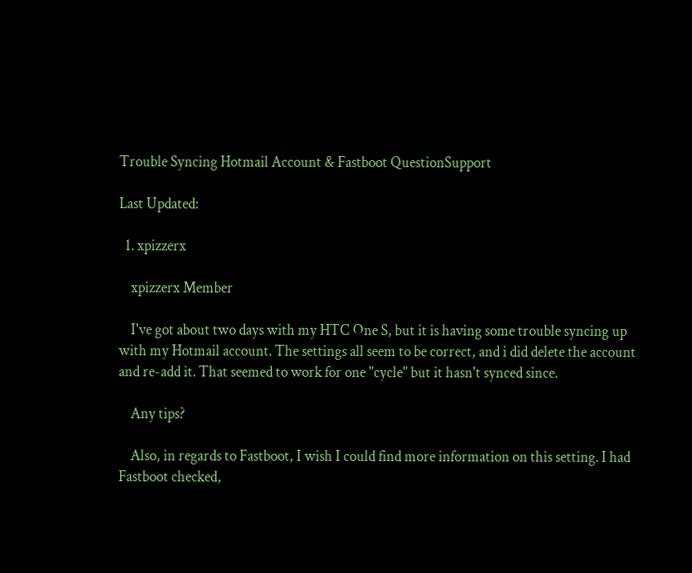Trouble Syncing Hotmail Account & Fastboot QuestionSupport

Last Updated:

  1. xpizzerx

    xpizzerx Member

    I've got about two days with my HTC One S, but it is having some trouble syncing up with my Hotmail account. The settings all seem to be correct, and i did delete the account and re-add it. That seemed to work for one "cycle" but it hasn't synced since.

    Any tips?

    Also, in regards to Fastboot, I wish I could find more information on this setting. I had Fastboot checked,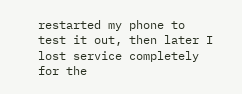restarted my phone to test it out, then later I lost service completely for the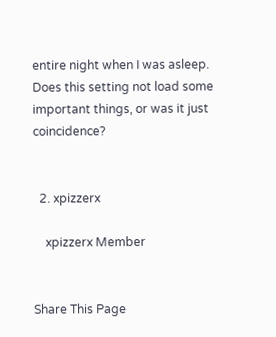entire night when I was asleep. Does this setting not load some important things, or was it just coincidence?


  2. xpizzerx

    xpizzerx Member


Share This Page